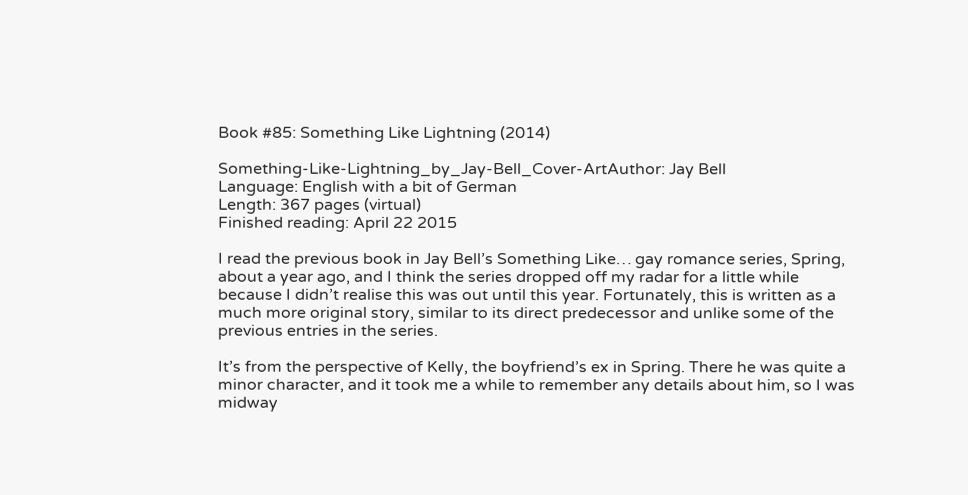Book #85: Something Like Lightning (2014)

Something-Like-Lightning_by_Jay-Bell_Cover-ArtAuthor: Jay Bell
Language: English with a bit of German
Length: 367 pages (virtual)
Finished reading: April 22 2015

I read the previous book in Jay Bell’s Something Like… gay romance series, Spring, about a year ago, and I think the series dropped off my radar for a little while because I didn’t realise this was out until this year. Fortunately, this is written as a much more original story, similar to its direct predecessor and unlike some of the previous entries in the series.

It’s from the perspective of Kelly, the boyfriend’s ex in Spring. There he was quite a minor character, and it took me a while to remember any details about him, so I was midway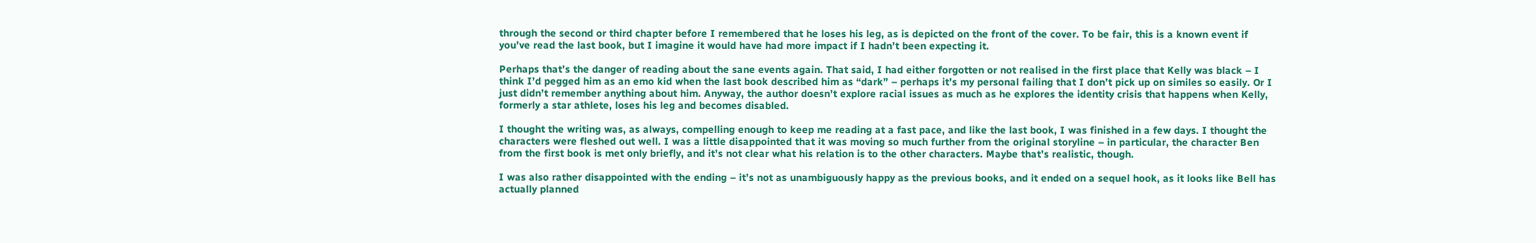through the second or third chapter before I remembered that he loses his leg, as is depicted on the front of the cover. To be fair, this is a known event if you’ve read the last book, but I imagine it would have had more impact if I hadn’t been expecting it.

Perhaps that’s the danger of reading about the sane events again. That said, I had either forgotten or not realised in the first place that Kelly was black – I think I’d pegged him as an emo kid when the last book described him as “dark” – perhaps it’s my personal failing that I don’t pick up on similes so easily. Or I just didn’t remember anything about him. Anyway, the author doesn’t explore racial issues as much as he explores the identity crisis that happens when Kelly, formerly a star athlete, loses his leg and becomes disabled.

I thought the writing was, as always, compelling enough to keep me reading at a fast pace, and like the last book, I was finished in a few days. I thought the characters were fleshed out well. I was a little disappointed that it was moving so much further from the original storyline – in particular, the character Ben from the first book is met only briefly, and it’s not clear what his relation is to the other characters. Maybe that’s realistic, though.

I was also rather disappointed with the ending – it’s not as unambiguously happy as the previous books, and it ended on a sequel hook, as it looks like Bell has actually planned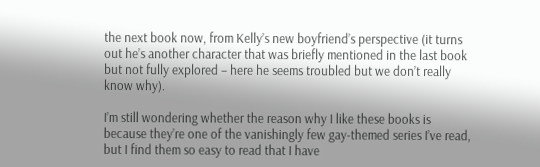the next book now, from Kelly’s new boyfriend’s perspective (it turns out he’s another character that was briefly mentioned in the last book but not fully explored – here he seems troubled but we don’t really know why).

I’m still wondering whether the reason why I like these books is because they’re one of the vanishingly few gay-themed series I’ve read, but I find them so easy to read that I have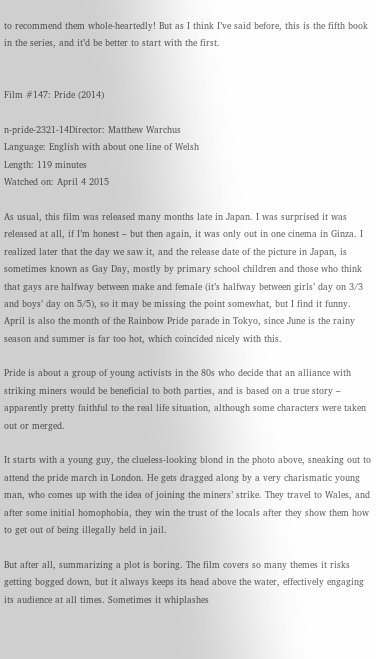to recommend them whole-heartedly! But as I think I’ve said before, this is the fifth book in the series, and it’d be better to start with the first.


Film #147: Pride (2014)

n-pride-2321-14Director: Matthew Warchus
Language: English with about one line of Welsh
Length: 119 minutes
Watched on: April 4 2015

As usual, this film was released many months late in Japan. I was surprised it was released at all, if I’m honest – but then again, it was only out in one cinema in Ginza. I realized later that the day we saw it, and the release date of the picture in Japan, is sometimes known as Gay Day, mostly by primary school children and those who think that gays are halfway between make and female (it’s halfway between girls’ day on 3/3 and boys’ day on 5/5), so it may be missing the point somewhat, but I find it funny. April is also the month of the Rainbow Pride parade in Tokyo, since June is the rainy season and summer is far too hot, which coincided nicely with this.

Pride is about a group of young activists in the 80s who decide that an alliance with striking miners would be beneficial to both parties, and is based on a true story – apparently pretty faithful to the real life situation, although some characters were taken out or merged.

It starts with a young guy, the clueless-looking blond in the photo above, sneaking out to attend the pride march in London. He gets dragged along by a very charismatic young man, who comes up with the idea of joining the miners’ strike. They travel to Wales, and after some initial homophobia, they win the trust of the locals after they show them how to get out of being illegally held in jail.

But after all, summarizing a plot is boring. The film covers so many themes it risks getting bogged down, but it always keeps its head above the water, effectively engaging its audience at all times. Sometimes it whiplashes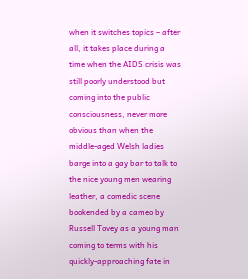when it switches topics – after all, it takes place during a time when the AIDS crisis was still poorly understood but coming into the public consciousness, never more obvious than when the middle-aged Welsh ladies barge into a gay bar to talk to the nice young men wearing leather, a comedic scene bookended by a cameo by Russell Tovey as a young man coming to terms with his quickly-approaching fate in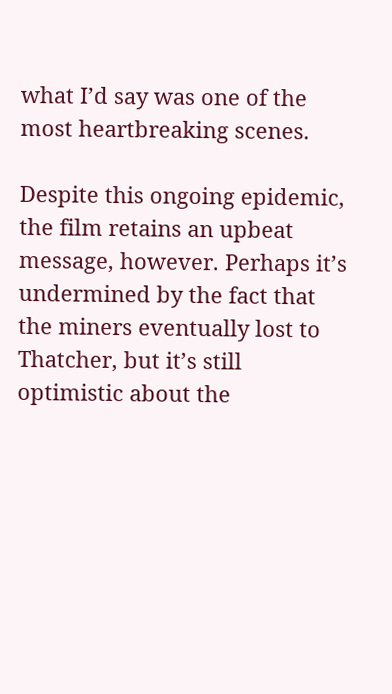what I’d say was one of the most heartbreaking scenes.

Despite this ongoing epidemic, the film retains an upbeat message, however. Perhaps it’s undermined by the fact that the miners eventually lost to Thatcher, but it’s still optimistic about the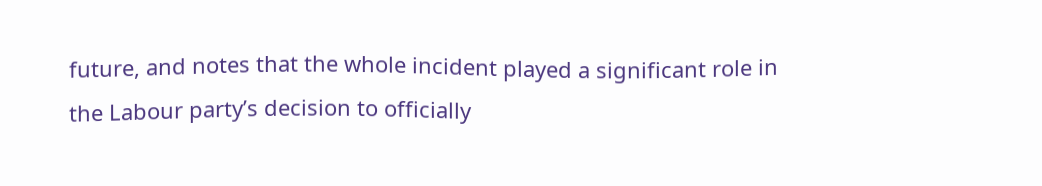future, and notes that the whole incident played a significant role in the Labour party’s decision to officially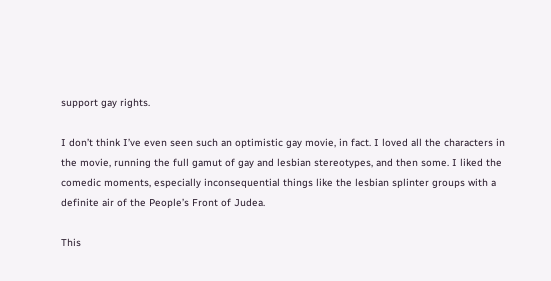support gay rights.

I don’t think I’ve even seen such an optimistic gay movie, in fact. I loved all the characters in the movie, running the full gamut of gay and lesbian stereotypes, and then some. I liked the comedic moments, especially inconsequential things like the lesbian splinter groups with a definite air of the People’s Front of Judea.

This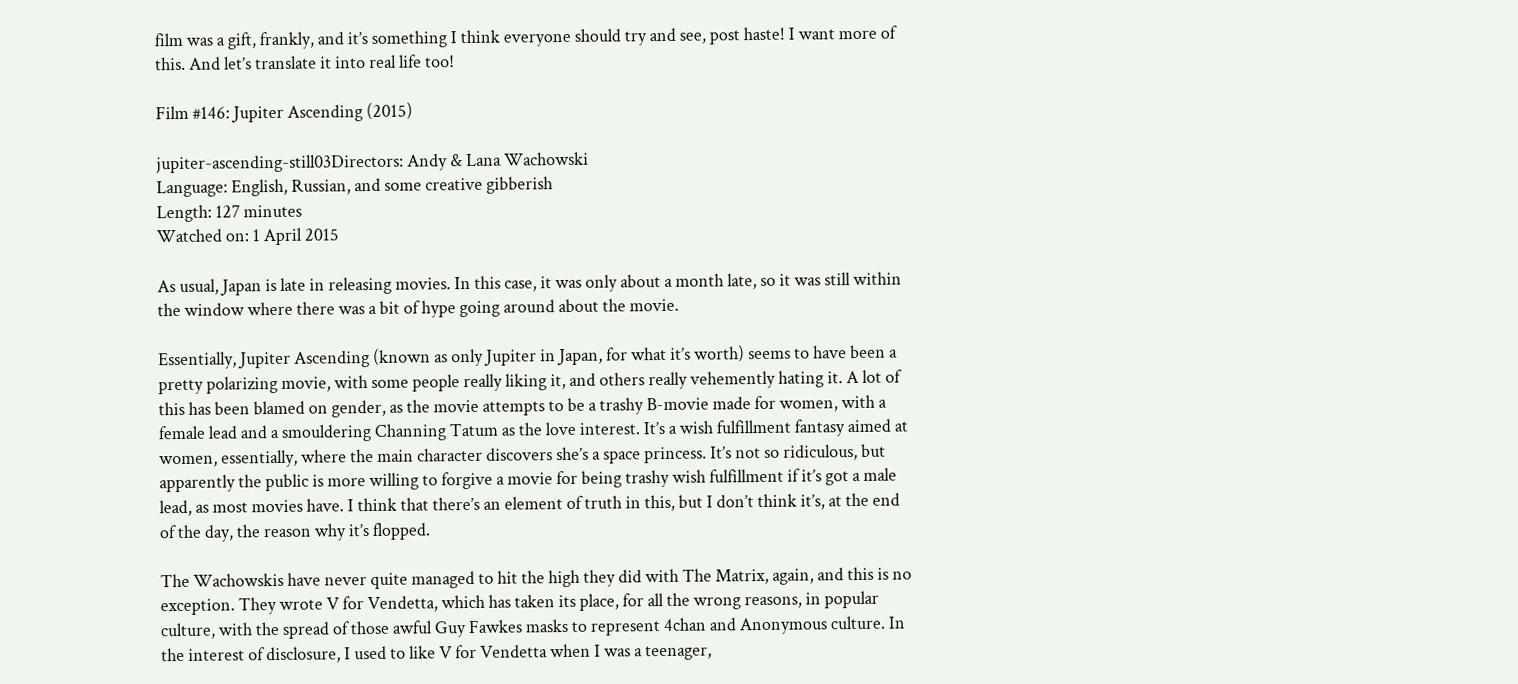film was a gift, frankly, and it’s something I think everyone should try and see, post haste! I want more of this. And let’s translate it into real life too!

Film #146: Jupiter Ascending (2015)

jupiter-ascending-still03Directors: Andy & Lana Wachowski
Language: English, Russian, and some creative gibberish
Length: 127 minutes
Watched on: 1 April 2015

As usual, Japan is late in releasing movies. In this case, it was only about a month late, so it was still within the window where there was a bit of hype going around about the movie.

Essentially, Jupiter Ascending (known as only Jupiter in Japan, for what it’s worth) seems to have been a pretty polarizing movie, with some people really liking it, and others really vehemently hating it. A lot of this has been blamed on gender, as the movie attempts to be a trashy B-movie made for women, with a female lead and a smouldering Channing Tatum as the love interest. It’s a wish fulfillment fantasy aimed at women, essentially, where the main character discovers she’s a space princess. It’s not so ridiculous, but apparently the public is more willing to forgive a movie for being trashy wish fulfillment if it’s got a male lead, as most movies have. I think that there’s an element of truth in this, but I don’t think it’s, at the end of the day, the reason why it’s flopped.

The Wachowskis have never quite managed to hit the high they did with The Matrix, again, and this is no exception. They wrote V for Vendetta, which has taken its place, for all the wrong reasons, in popular culture, with the spread of those awful Guy Fawkes masks to represent 4chan and Anonymous culture. In the interest of disclosure, I used to like V for Vendetta when I was a teenager,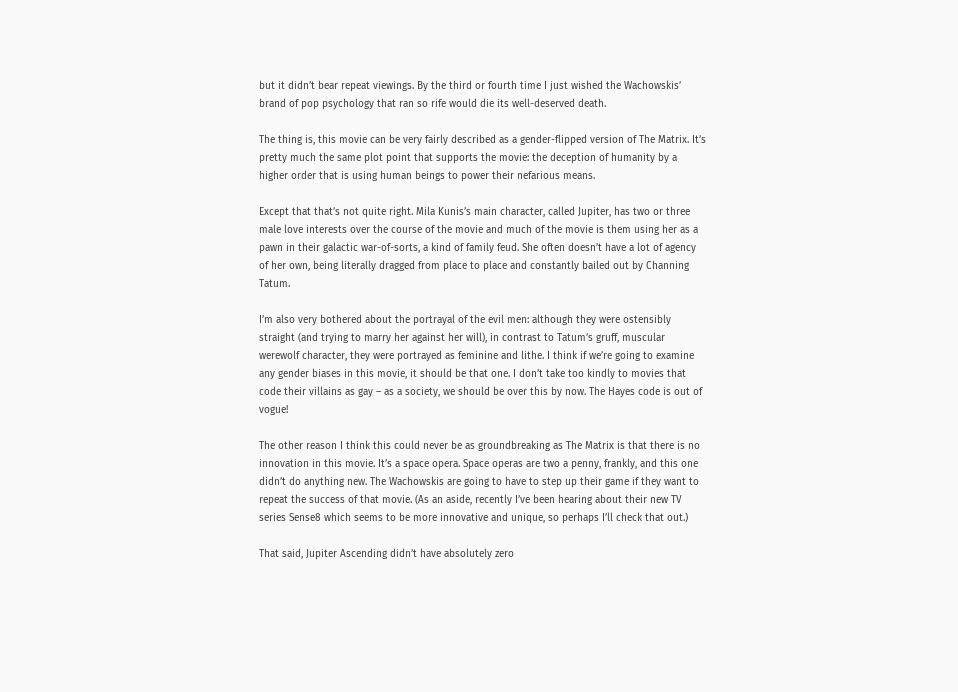but it didn’t bear repeat viewings. By the third or fourth time I just wished the Wachowskis’ brand of pop psychology that ran so rife would die its well-deserved death.

The thing is, this movie can be very fairly described as a gender-flipped version of The Matrix. It’s pretty much the same plot point that supports the movie: the deception of humanity by a higher order that is using human beings to power their nefarious means.

Except that that’s not quite right. Mila Kunis’s main character, called Jupiter, has two or three male love interests over the course of the movie and much of the movie is them using her as a pawn in their galactic war-of-sorts, a kind of family feud. She often doesn’t have a lot of agency of her own, being literally dragged from place to place and constantly bailed out by Channing Tatum.

I’m also very bothered about the portrayal of the evil men: although they were ostensibly straight (and trying to marry her against her will), in contrast to Tatum’s gruff, muscular werewolf character, they were portrayed as feminine and lithe. I think if we’re going to examine any gender biases in this movie, it should be that one. I don’t take too kindly to movies that code their villains as gay – as a society, we should be over this by now. The Hayes code is out of vogue!

The other reason I think this could never be as groundbreaking as The Matrix is that there is no innovation in this movie. It’s a space opera. Space operas are two a penny, frankly, and this one didn’t do anything new. The Wachowskis are going to have to step up their game if they want to repeat the success of that movie. (As an aside, recently I’ve been hearing about their new TV series Sense8 which seems to be more innovative and unique, so perhaps I’ll check that out.)

That said, Jupiter Ascending didn’t have absolutely zero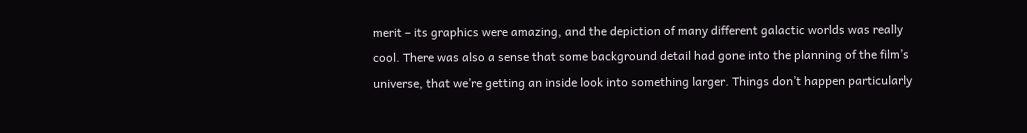merit – its graphics were amazing, and the depiction of many different galactic worlds was really cool. There was also a sense that some background detail had gone into the planning of the film’s universe, that we’re getting an inside look into something larger. Things don’t happen particularly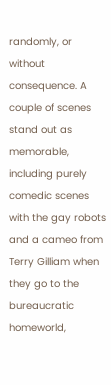randomly, or without consequence. A couple of scenes stand out as memorable, including purely comedic scenes with the gay robots and a cameo from Terry Gilliam when they go to the bureaucratic homeworld,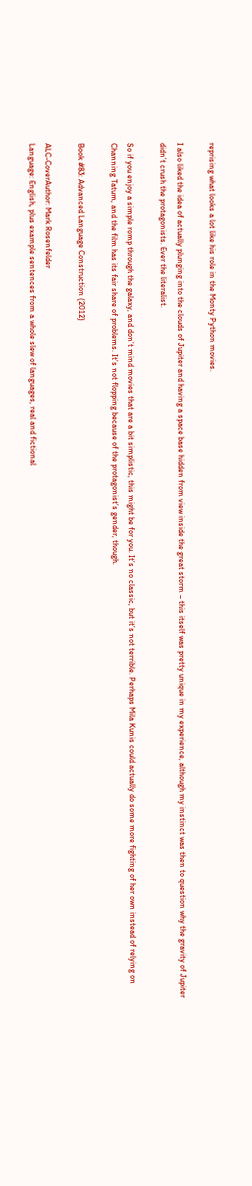reprising what looks a lot like his role in the Monty Python movies.

I also liked the idea of actually plunging into the clouds of Jupiter and having a space base hidden from view inside the great storm – this itself was pretty unique in my experience, although my instinct was then to question why the gravity of Jupiter didn’t crush the protagonists. Ever the literalist.

So if you enjoy a simple romp through the galaxy, and don’t mind movies that are a bit simplistic, this might be for you. It’s no classic, but it’s not terrible. Perhaps Mila Kunis could actually do some more fighting of her own instead of relying on Channing Tatum, and the film has its fair share of problems. It’s not flopping because of the protagonist’s gender, though.

Book #83: Advanced Language Construction (2012)

ALC-CoverAuthor: Mark Rosenfelder
Language: English, plus example sentences from a whole slew of languages, real and fictional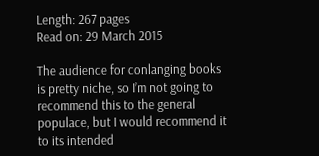Length: 267 pages
Read on: 29 March 2015

The audience for conlanging books is pretty niche, so I’m not going to recommend this to the general populace, but I would recommend it to its intended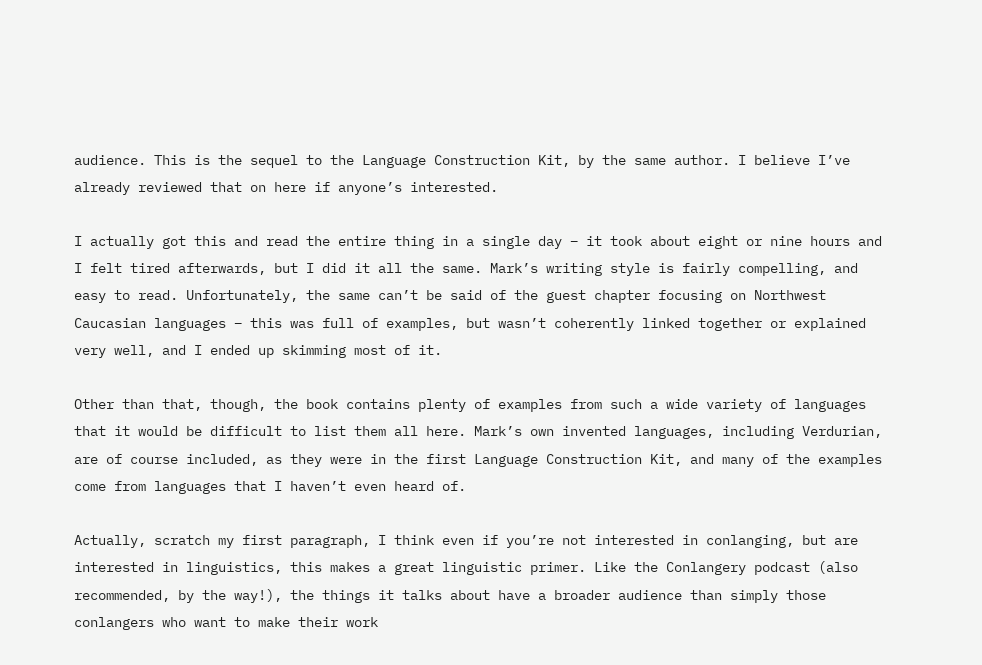audience. This is the sequel to the Language Construction Kit, by the same author. I believe I’ve already reviewed that on here if anyone’s interested.

I actually got this and read the entire thing in a single day – it took about eight or nine hours and I felt tired afterwards, but I did it all the same. Mark’s writing style is fairly compelling, and easy to read. Unfortunately, the same can’t be said of the guest chapter focusing on Northwest Caucasian languages – this was full of examples, but wasn’t coherently linked together or explained very well, and I ended up skimming most of it.

Other than that, though, the book contains plenty of examples from such a wide variety of languages that it would be difficult to list them all here. Mark’s own invented languages, including Verdurian, are of course included, as they were in the first Language Construction Kit, and many of the examples come from languages that I haven’t even heard of.

Actually, scratch my first paragraph, I think even if you’re not interested in conlanging, but are interested in linguistics, this makes a great linguistic primer. Like the Conlangery podcast (also recommended, by the way!), the things it talks about have a broader audience than simply those conlangers who want to make their work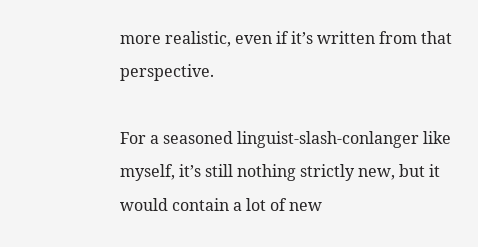more realistic, even if it’s written from that perspective.

For a seasoned linguist-slash-conlanger like myself, it’s still nothing strictly new, but it would contain a lot of new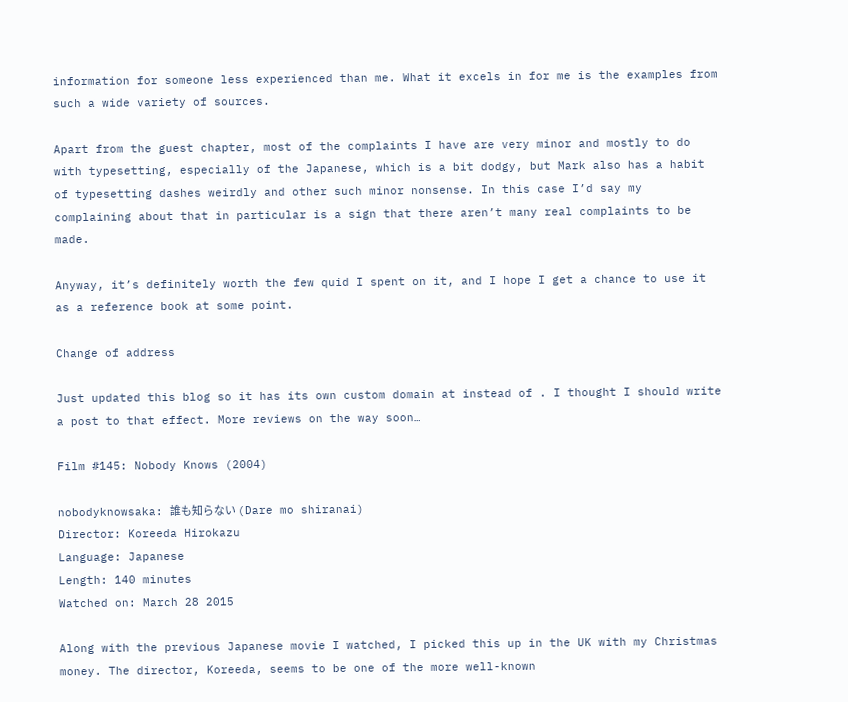information for someone less experienced than me. What it excels in for me is the examples from such a wide variety of sources.

Apart from the guest chapter, most of the complaints I have are very minor and mostly to do with typesetting, especially of the Japanese, which is a bit dodgy, but Mark also has a habit of typesetting dashes weirdly and other such minor nonsense. In this case I’d say my complaining about that in particular is a sign that there aren’t many real complaints to be made.

Anyway, it’s definitely worth the few quid I spent on it, and I hope I get a chance to use it as a reference book at some point.

Change of address

Just updated this blog so it has its own custom domain at instead of . I thought I should write a post to that effect. More reviews on the way soon…

Film #145: Nobody Knows (2004)

nobodyknowsaka: 誰も知らない (Dare mo shiranai)
Director: Koreeda Hirokazu
Language: Japanese
Length: 140 minutes
Watched on: March 28 2015

Along with the previous Japanese movie I watched, I picked this up in the UK with my Christmas money. The director, Koreeda, seems to be one of the more well-known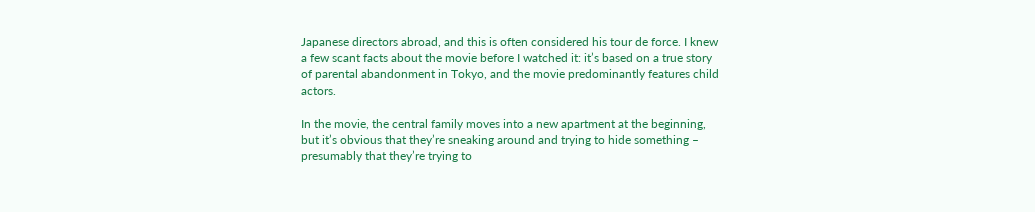Japanese directors abroad, and this is often considered his tour de force. I knew a few scant facts about the movie before I watched it: it’s based on a true story of parental abandonment in Tokyo, and the movie predominantly features child actors.

In the movie, the central family moves into a new apartment at the beginning, but it’s obvious that they’re sneaking around and trying to hide something – presumably that they’re trying to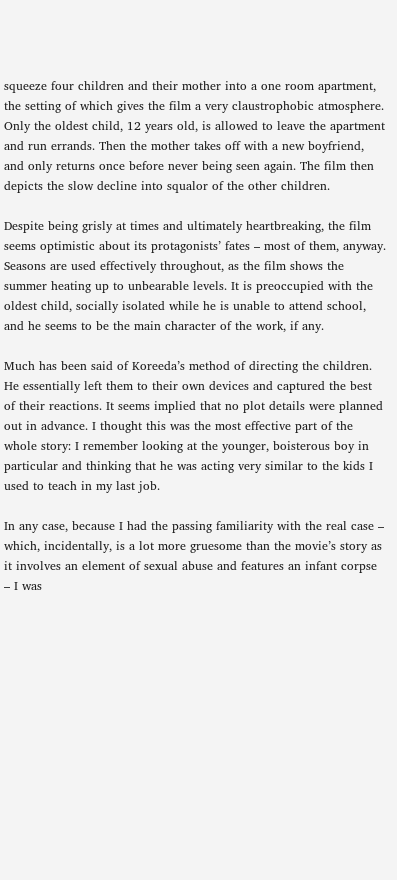squeeze four children and their mother into a one room apartment, the setting of which gives the film a very claustrophobic atmosphere. Only the oldest child, 12 years old, is allowed to leave the apartment and run errands. Then the mother takes off with a new boyfriend, and only returns once before never being seen again. The film then depicts the slow decline into squalor of the other children.

Despite being grisly at times and ultimately heartbreaking, the film seems optimistic about its protagonists’ fates – most of them, anyway. Seasons are used effectively throughout, as the film shows the summer heating up to unbearable levels. It is preoccupied with the oldest child, socially isolated while he is unable to attend school, and he seems to be the main character of the work, if any.

Much has been said of Koreeda’s method of directing the children. He essentially left them to their own devices and captured the best of their reactions. It seems implied that no plot details were planned out in advance. I thought this was the most effective part of the whole story: I remember looking at the younger, boisterous boy in particular and thinking that he was acting very similar to the kids I used to teach in my last job.

In any case, because I had the passing familiarity with the real case – which, incidentally, is a lot more gruesome than the movie’s story as it involves an element of sexual abuse and features an infant corpse – I was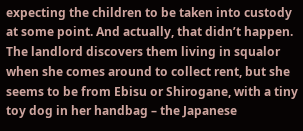expecting the children to be taken into custody at some point. And actually, that didn’t happen. The landlord discovers them living in squalor when she comes around to collect rent, but she seems to be from Ebisu or Shirogane, with a tiny toy dog in her handbag – the Japanese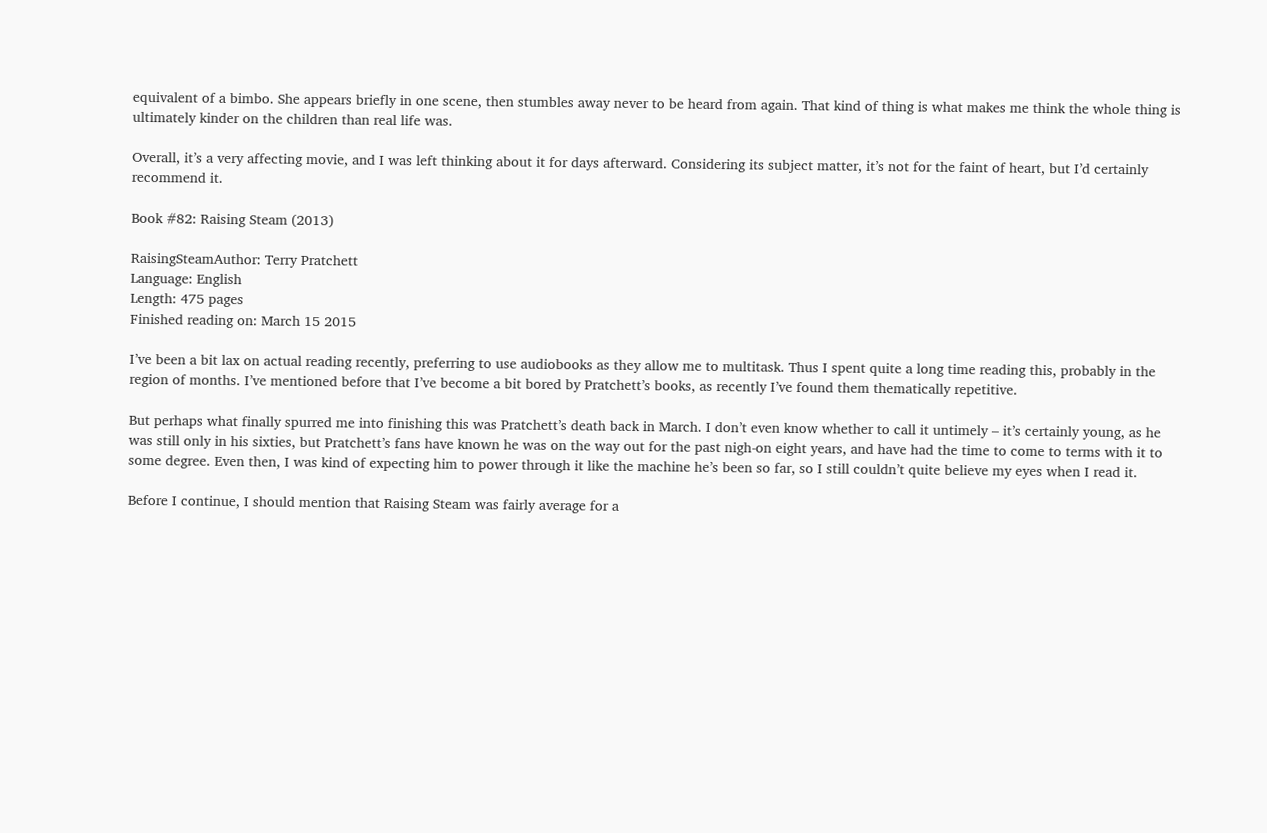equivalent of a bimbo. She appears briefly in one scene, then stumbles away never to be heard from again. That kind of thing is what makes me think the whole thing is ultimately kinder on the children than real life was.

Overall, it’s a very affecting movie, and I was left thinking about it for days afterward. Considering its subject matter, it’s not for the faint of heart, but I’d certainly recommend it.

Book #82: Raising Steam (2013)

RaisingSteamAuthor: Terry Pratchett
Language: English
Length: 475 pages
Finished reading on: March 15 2015

I’ve been a bit lax on actual reading recently, preferring to use audiobooks as they allow me to multitask. Thus I spent quite a long time reading this, probably in the region of months. I’ve mentioned before that I’ve become a bit bored by Pratchett’s books, as recently I’ve found them thematically repetitive.

But perhaps what finally spurred me into finishing this was Pratchett’s death back in March. I don’t even know whether to call it untimely – it’s certainly young, as he was still only in his sixties, but Pratchett’s fans have known he was on the way out for the past nigh-on eight years, and have had the time to come to terms with it to some degree. Even then, I was kind of expecting him to power through it like the machine he’s been so far, so I still couldn’t quite believe my eyes when I read it.

Before I continue, I should mention that Raising Steam was fairly average for a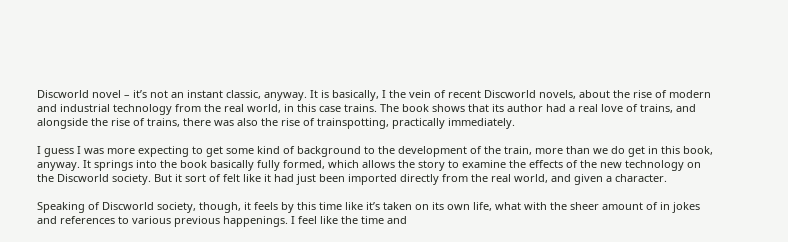Discworld novel – it’s not an instant classic, anyway. It is basically, I the vein of recent Discworld novels, about the rise of modern and industrial technology from the real world, in this case trains. The book shows that its author had a real love of trains, and alongside the rise of trains, there was also the rise of trainspotting, practically immediately.

I guess I was more expecting to get some kind of background to the development of the train, more than we do get in this book, anyway. It springs into the book basically fully formed, which allows the story to examine the effects of the new technology on the Discworld society. But it sort of felt like it had just been imported directly from the real world, and given a character.

Speaking of Discworld society, though, it feels by this time like it’s taken on its own life, what with the sheer amount of in jokes and references to various previous happenings. I feel like the time and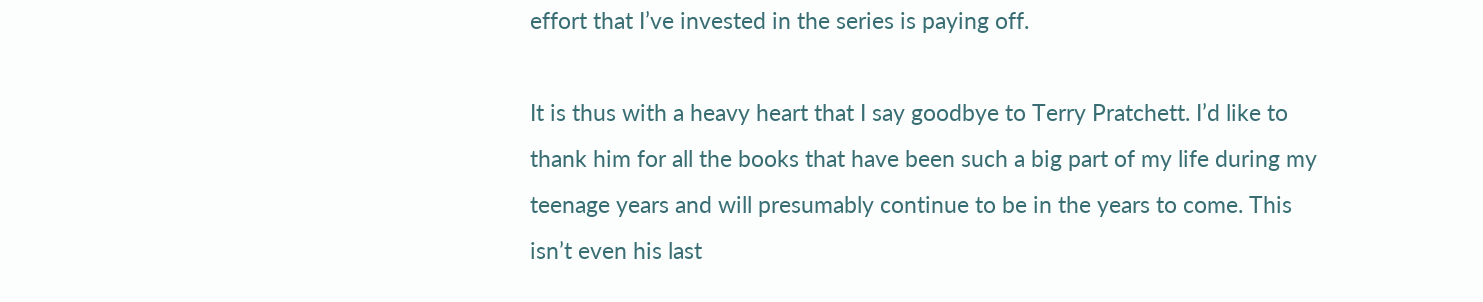effort that I’ve invested in the series is paying off.

It is thus with a heavy heart that I say goodbye to Terry Pratchett. I’d like to thank him for all the books that have been such a big part of my life during my teenage years and will presumably continue to be in the years to come. This isn’t even his last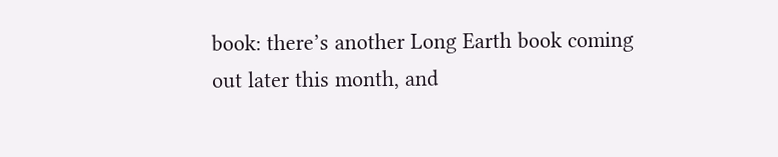book: there’s another Long Earth book coming out later this month, and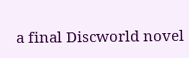a final Discworld novel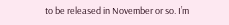to be released in November or so. I’m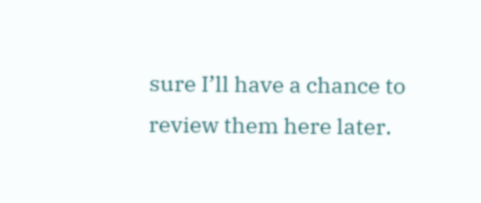sure I’ll have a chance to review them here later.